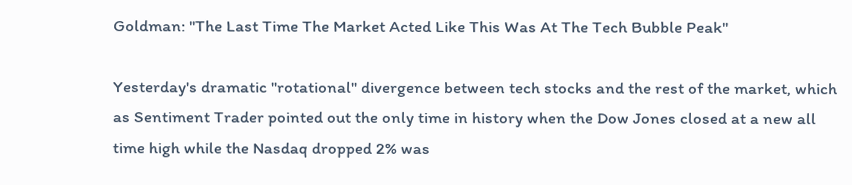Goldman: "The Last Time The Market Acted Like This Was At The Tech Bubble Peak"

Yesterday's dramatic "rotational" divergence between tech stocks and the rest of the market, which as Sentiment Trader pointed out the only time in history when the Dow Jones closed at a new all time high while the Nasdaq dropped 2% was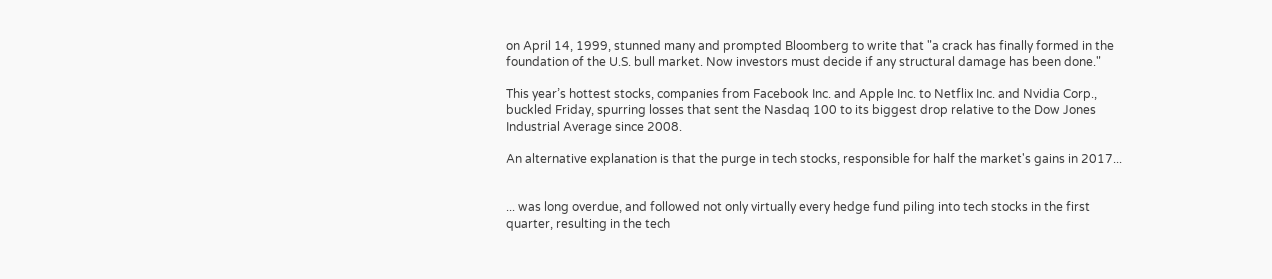on April 14, 1999, stunned many and prompted Bloomberg to write that "a crack has finally formed in the foundation of the U.S. bull market. Now investors must decide if any structural damage has been done."

This year’s hottest stocks, companies from Facebook Inc. and Apple Inc. to Netflix Inc. and Nvidia Corp., buckled Friday, spurring losses that sent the Nasdaq 100 to its biggest drop relative to the Dow Jones Industrial Average since 2008.

An alternative explanation is that the purge in tech stocks, responsible for half the market's gains in 2017...


... was long overdue, and followed not only virtually every hedge fund piling into tech stocks in the first quarter, resulting in the tech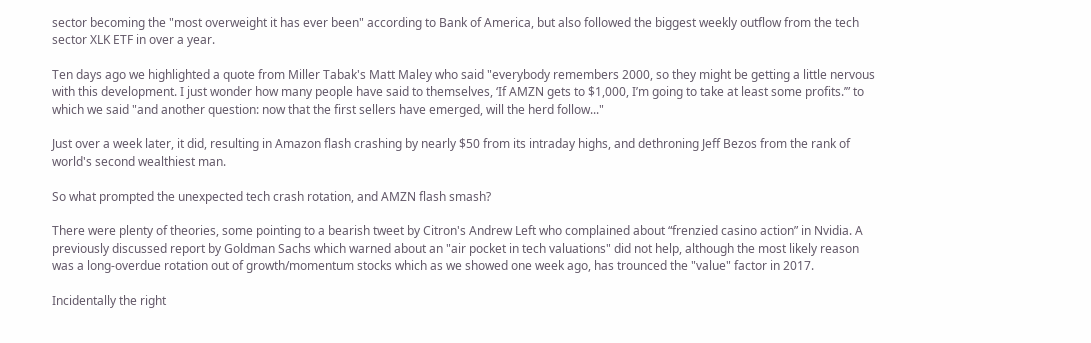sector becoming the "most overweight it has ever been" according to Bank of America, but also followed the biggest weekly outflow from the tech sector XLK ETF in over a year.

Ten days ago we highlighted a quote from Miller Tabak's Matt Maley who said "everybody remembers 2000, so they might be getting a little nervous with this development. I just wonder how many people have said to themselves, ‘If AMZN gets to $1,000, I’m going to take at least some profits.’” to which we said "and another question: now that the first sellers have emerged, will the herd follow..."

Just over a week later, it did, resulting in Amazon flash crashing by nearly $50 from its intraday highs, and dethroning Jeff Bezos from the rank of world's second wealthiest man.

So what prompted the unexpected tech crash rotation, and AMZN flash smash?

There were plenty of theories, some pointing to a bearish tweet by Citron's Andrew Left who complained about “frenzied casino action” in Nvidia. A previously discussed report by Goldman Sachs which warned about an "air pocket in tech valuations" did not help, although the most likely reason was a long-overdue rotation out of growth/momentum stocks which as we showed one week ago, has trounced the "value" factor in 2017.

Incidentally the right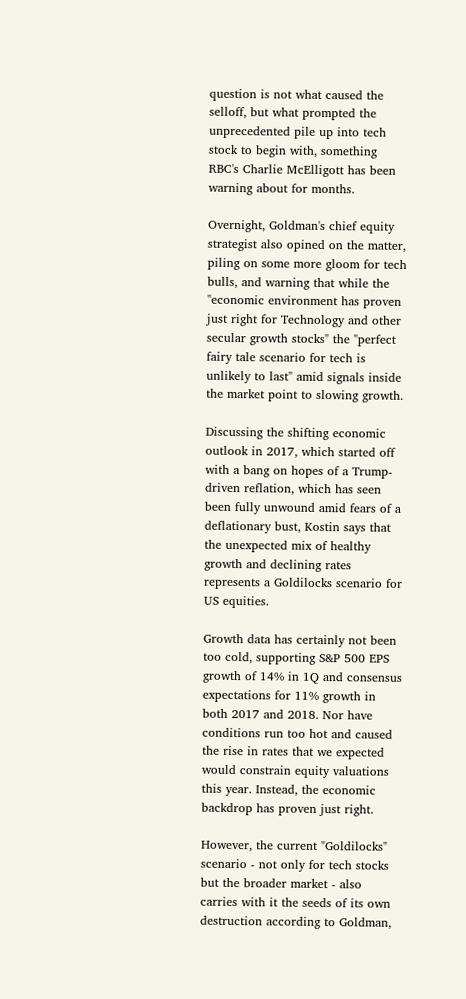question is not what caused the selloff, but what prompted the unprecedented pile up into tech stock to begin with, something RBC's Charlie McElligott has been warning about for months.

Overnight, Goldman's chief equity strategist also opined on the matter, piling on some more gloom for tech bulls, and warning that while the "economic environment has proven just right for Technology and other secular growth stocks" the "perfect fairy tale scenario for tech is unlikely to last" amid signals inside the market point to slowing growth.

Discussing the shifting economic outlook in 2017, which started off with a bang on hopes of a Trump-driven reflation, which has seen been fully unwound amid fears of a deflationary bust, Kostin says that the unexpected mix of healthy growth and declining rates represents a Goldilocks scenario for US equities.

Growth data has certainly not been too cold, supporting S&P 500 EPS growth of 14% in 1Q and consensus expectations for 11% growth in both 2017 and 2018. Nor have conditions run too hot and caused the rise in rates that we expected would constrain equity valuations this year. Instead, the economic backdrop has proven just right.

However, the current "Goldilocks" scenario - not only for tech stocks but the broader market - also carries with it the seeds of its own destruction according to Goldman,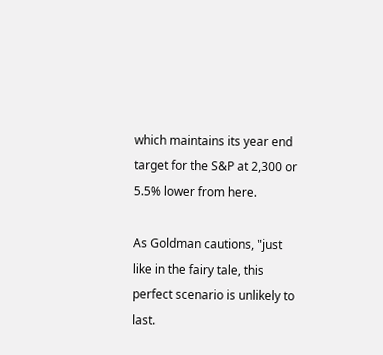which maintains its year end target for the S&P at 2,300 or 5.5% lower from here.

As Goldman cautions, "just like in the fairy tale, this perfect scenario is unlikely to last.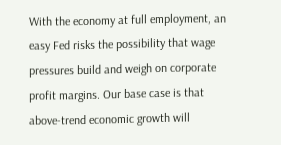With the economy at full employment, an easy Fed risks the possibility that wage pressures build and weigh on corporate profit margins. Our base case is that above-trend economic growth will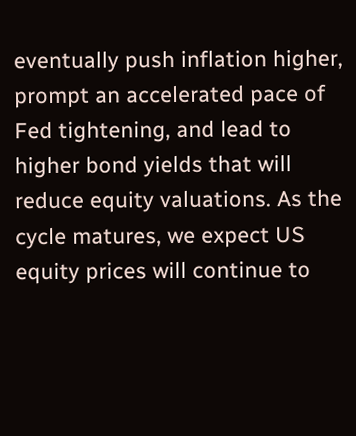eventually push inflation higher, prompt an accelerated pace of Fed tightening, and lead to higher bond yields that will reduce equity valuations. As the cycle matures, we expect US equity prices will continue to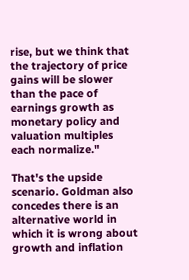rise, but we think that the trajectory of price gains will be slower than the pace of earnings growth as monetary policy and valuation multiples each normalize."

That's the upside scenario. Goldman also concedes there is an alternative world in which it is wrong about growth and inflation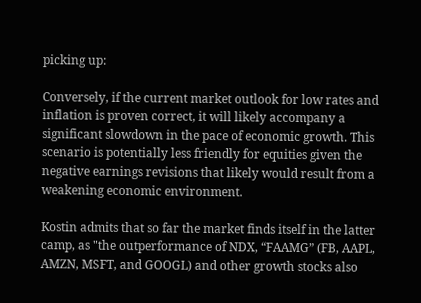picking up:

Conversely, if the current market outlook for low rates and inflation is proven correct, it will likely accompany a significant slowdown in the pace of economic growth. This scenario is potentially less friendly for equities given the negative earnings revisions that likely would result from a weakening economic environment.

Kostin admits that so far the market finds itself in the latter camp, as "the outperformance of NDX, “FAAMG” (FB, AAPL, AMZN, MSFT, and GOOGL) and other growth stocks also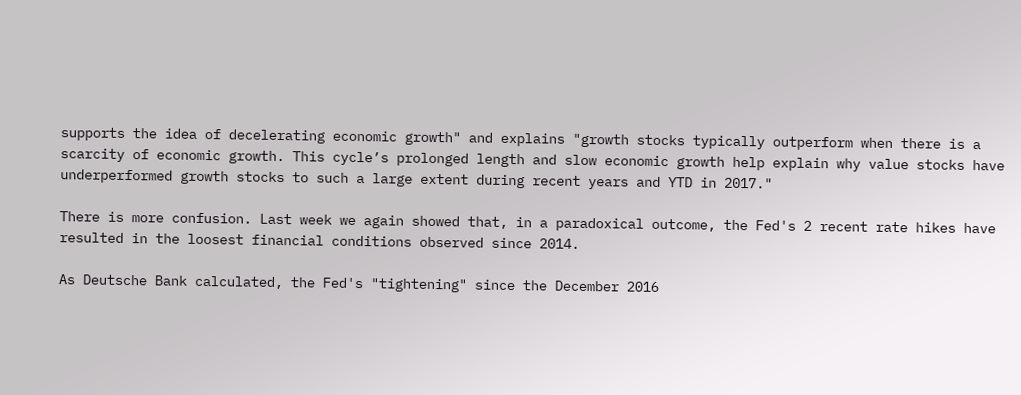supports the idea of decelerating economic growth" and explains "growth stocks typically outperform when there is a scarcity of economic growth. This cycle’s prolonged length and slow economic growth help explain why value stocks have underperformed growth stocks to such a large extent during recent years and YTD in 2017."

There is more confusion. Last week we again showed that, in a paradoxical outcome, the Fed's 2 recent rate hikes have resulted in the loosest financial conditions observed since 2014.

As Deutsche Bank calculated, the Fed's "tightening" since the December 2016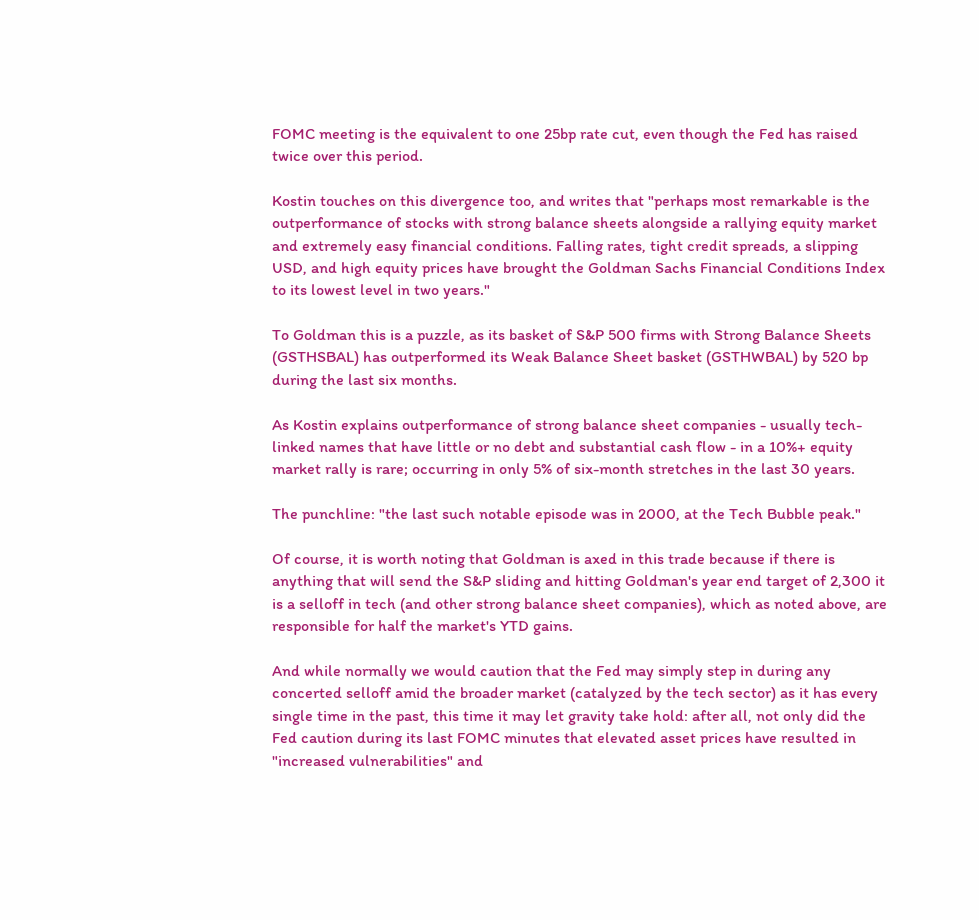FOMC meeting is the equivalent to one 25bp rate cut, even though the Fed has raised twice over this period.

Kostin touches on this divergence too, and writes that "perhaps most remarkable is the outperformance of stocks with strong balance sheets alongside a rallying equity market and extremely easy financial conditions. Falling rates, tight credit spreads, a slipping USD, and high equity prices have brought the Goldman Sachs Financial Conditions Index to its lowest level in two years."

To Goldman this is a puzzle, as its basket of S&P 500 firms with Strong Balance Sheets (GSTHSBAL) has outperformed its Weak Balance Sheet basket (GSTHWBAL) by 520 bp during the last six months.

As Kostin explains outperformance of strong balance sheet companies - usually tech-linked names that have little or no debt and substantial cash flow - in a 10%+ equity market rally is rare; occurring in only 5% of six-month stretches in the last 30 years.

The punchline: "the last such notable episode was in 2000, at the Tech Bubble peak."

Of course, it is worth noting that Goldman is axed in this trade because if there is anything that will send the S&P sliding and hitting Goldman's year end target of 2,300 it is a selloff in tech (and other strong balance sheet companies), which as noted above, are responsible for half the market's YTD gains.

And while normally we would caution that the Fed may simply step in during any concerted selloff amid the broader market (catalyzed by the tech sector) as it has every single time in the past, this time it may let gravity take hold: after all, not only did the Fed caution during its last FOMC minutes that elevated asset prices have resulted in "increased vulnerabilities" and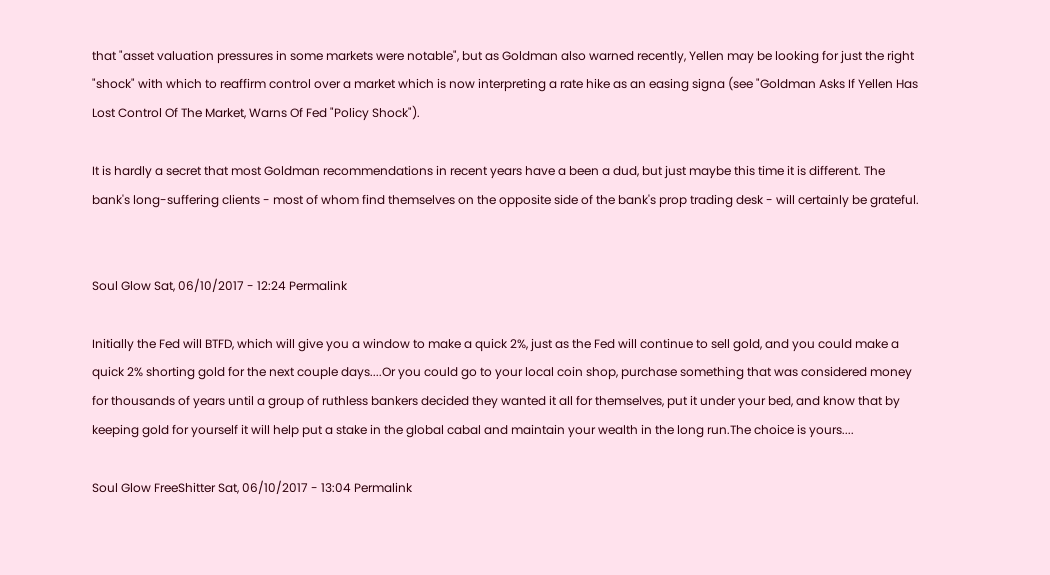that "asset valuation pressures in some markets were notable", but as Goldman also warned recently, Yellen may be looking for just the right "shock" with which to reaffirm control over a market which is now interpreting a rate hike as an easing signa (see "Goldman Asks If Yellen Has Lost Control Of The Market, Warns Of Fed "Policy Shock").

It is hardly a secret that most Goldman recommendations in recent years have a been a dud, but just maybe this time it is different. The bank's long-suffering clients - most of whom find themselves on the opposite side of the bank's prop trading desk - will certainly be grateful.


Soul Glow Sat, 06/10/2017 - 12:24 Permalink

Initially the Fed will BTFD, which will give you a window to make a quick 2%, just as the Fed will continue to sell gold, and you could make a quick 2% shorting gold for the next couple days....Or you could go to your local coin shop, purchase something that was considered money for thousands of years until a group of ruthless bankers decided they wanted it all for themselves, put it under your bed, and know that by keeping gold for yourself it will help put a stake in the global cabal and maintain your wealth in the long run.The choice is yours....

Soul Glow FreeShitter Sat, 06/10/2017 - 13:04 Permalink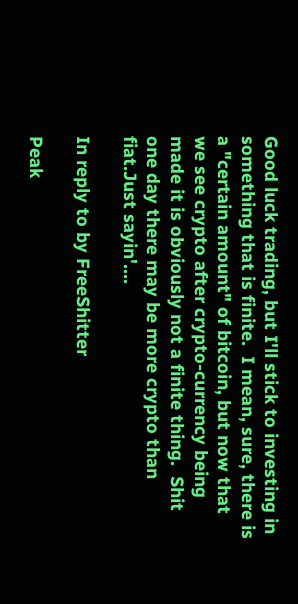Good luck trading, but I'll stick to investing in something that is finite.  I mean, sure, there is a "certain amount" of bitcoin, but now that we see crypto after crypto-currency being made it is obviously not a finite thing.  Shit one day there may be more crypto than fiat.Just sayin'....

In reply to by FreeShitter

Peak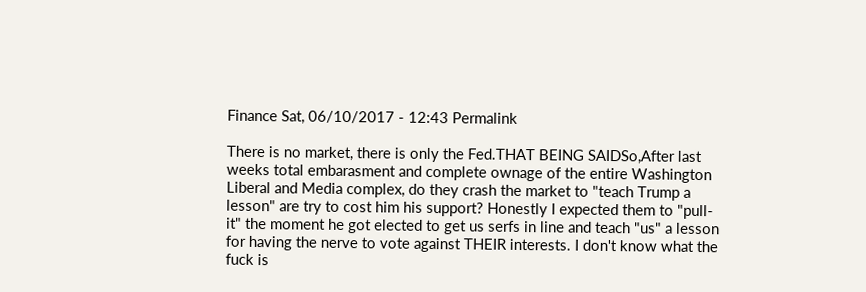Finance Sat, 06/10/2017 - 12:43 Permalink

There is no market, there is only the Fed.THAT BEING SAIDSo,After last weeks total embarasment and complete ownage of the entire Washington Liberal and Media complex, do they crash the market to "teach Trump a lesson" are try to cost him his support? Honestly I expected them to "pull-it" the moment he got elected to get us serfs in line and teach "us" a lesson for having the nerve to vote against THEIR interests. I don't know what the fuck is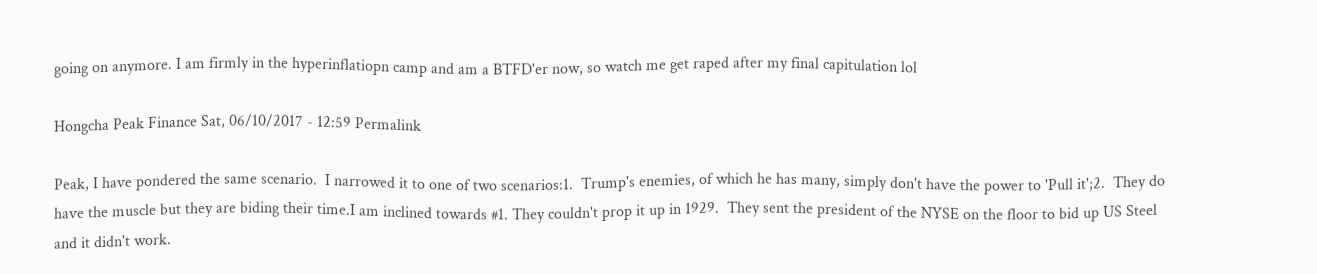going on anymore. I am firmly in the hyperinflatiopn camp and am a BTFD'er now, so watch me get raped after my final capitulation lol

Hongcha Peak Finance Sat, 06/10/2017 - 12:59 Permalink

Peak, I have pondered the same scenario.  I narrowed it to one of two scenarios:1.  Trump's enemies, of which he has many, simply don't have the power to 'Pull it';2.  They do have the muscle but they are biding their time.I am inclined towards #1. They couldn't prop it up in 1929.  They sent the president of the NYSE on the floor to bid up US Steel and it didn't work.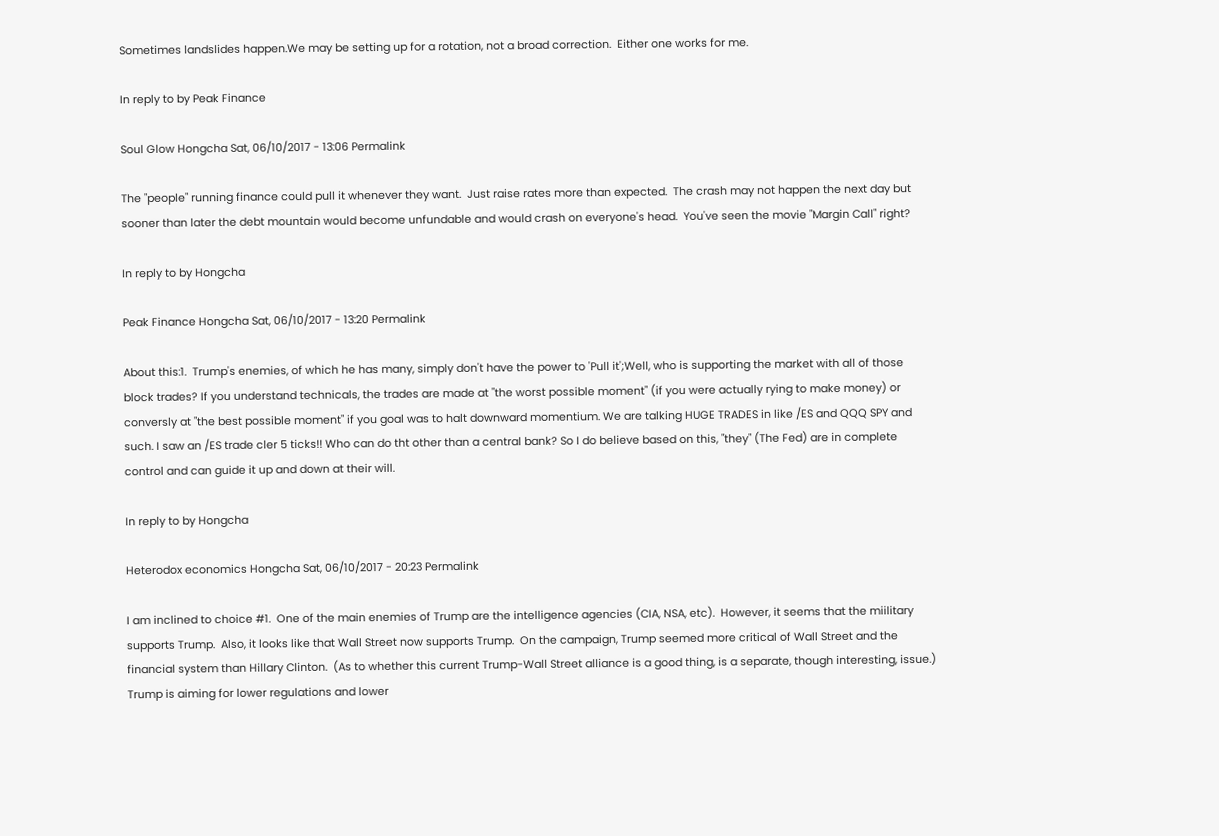Sometimes landslides happen.We may be setting up for a rotation, not a broad correction.  Either one works for me.

In reply to by Peak Finance

Soul Glow Hongcha Sat, 06/10/2017 - 13:06 Permalink

The "people" running finance could pull it whenever they want.  Just raise rates more than expected.  The crash may not happen the next day but sooner than later the debt mountain would become unfundable and would crash on everyone's head.  You've seen the movie "Margin Call" right?

In reply to by Hongcha

Peak Finance Hongcha Sat, 06/10/2017 - 13:20 Permalink

About this:1.  Trump's enemies, of which he has many, simply don't have the power to 'Pull it';Well, who is supporting the market with all of those block trades? If you understand technicals, the trades are made at "the worst possible moment" (if you were actually rying to make money) or conversly at "the best possible moment" if you goal was to halt downward momentium. We are talking HUGE TRADES in like /ES and QQQ SPY and such. I saw an /ES trade cler 5 ticks!! Who can do tht other than a central bank? So I do believe based on this, "they" (The Fed) are in complete control and can guide it up and down at their will.

In reply to by Hongcha

Heterodox economics Hongcha Sat, 06/10/2017 - 20:23 Permalink

I am inclined to choice #1.  One of the main enemies of Trump are the intelligence agencies (CIA, NSA, etc).  However, it seems that the miilitary supports Trump.  Also, it looks like that Wall Street now supports Trump.  On the campaign, Trump seemed more critical of Wall Street and the financial system than Hillary Clinton.  (As to whether this current Trump-Wall Street alliance is a good thing, is a separate, though interesting, issue.)  Trump is aiming for lower regulations and lower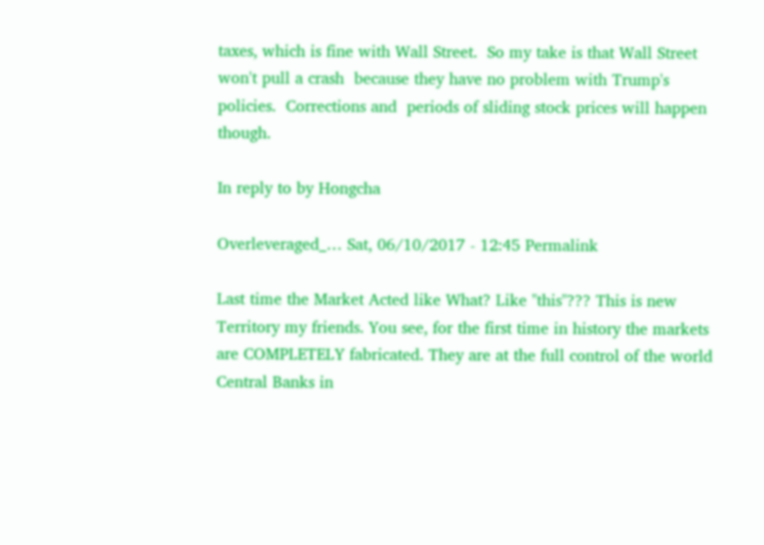taxes, which is fine with Wall Street.  So my take is that Wall Street won't pull a crash  because they have no problem with Trump's policies.  Corrections and  periods of sliding stock prices will happen though.

In reply to by Hongcha

Overleveraged_… Sat, 06/10/2017 - 12:45 Permalink

Last time the Market Acted like What? Like "this"??? This is new Territory my friends. You see, for the first time in history the markets are COMPLETELY fabricated. They are at the full control of the world Central Banks in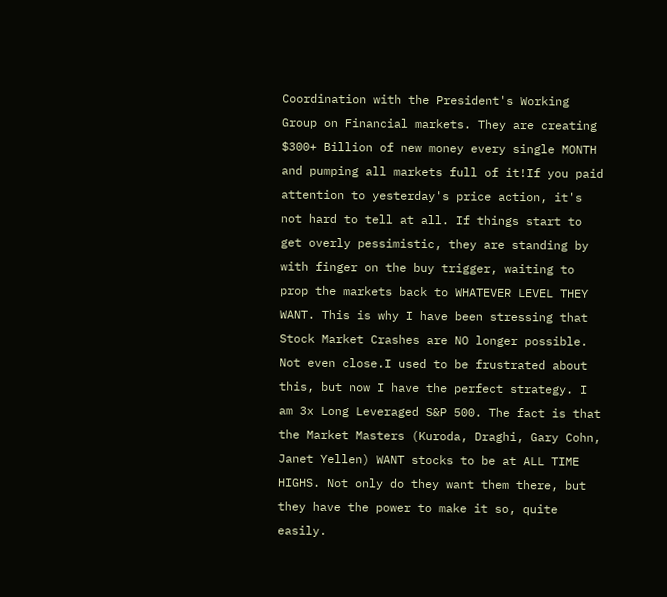Coordination with the President's Working Group on Financial markets. They are creating $300+ Billion of new money every single MONTH and pumping all markets full of it!If you paid attention to yesterday's price action, it's not hard to tell at all. If things start to get overly pessimistic, they are standing by with finger on the buy trigger, waiting to prop the markets back to WHATEVER LEVEL THEY WANT. This is why I have been stressing that Stock Market Crashes are NO longer possible. Not even close.I used to be frustrated about this, but now I have the perfect strategy. I am 3x Long Leveraged S&P 500. The fact is that the Market Masters (Kuroda, Draghi, Gary Cohn, Janet Yellen) WANT stocks to be at ALL TIME HIGHS. Not only do they want them there, but they have the power to make it so, quite easily.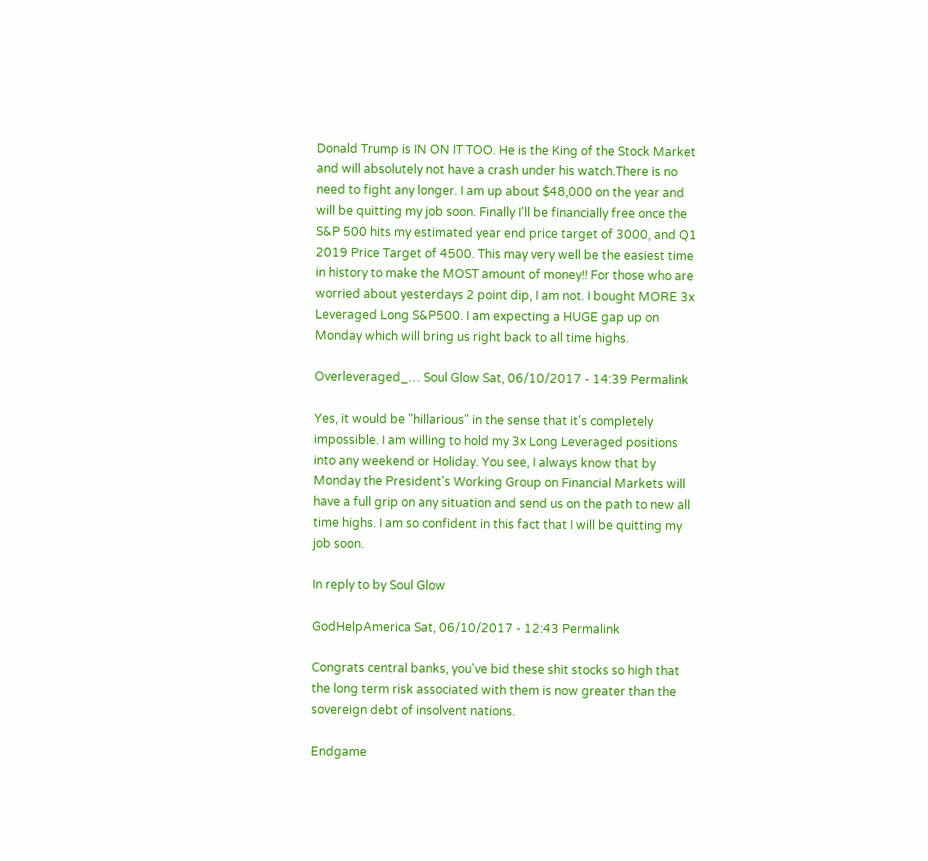Donald Trump is IN ON IT TOO. He is the King of the Stock Market and will absolutely not have a crash under his watch.There is no need to fight any longer. I am up about $48,000 on the year and will be quitting my job soon. Finally I'll be financially free once the S&P 500 hits my estimated year end price target of 3000, and Q1 2019 Price Target of 4500. This may very well be the easiest time in history to make the MOST amount of money!! For those who are worried about yesterdays 2 point dip, I am not. I bought MORE 3x Leveraged Long S&P500. I am expecting a HUGE gap up on Monday which will bring us right back to all time highs.

Overleveraged_… Soul Glow Sat, 06/10/2017 - 14:39 Permalink

Yes, it would be "hillarious" in the sense that it's completely impossible. I am willing to hold my 3x Long Leveraged positions into any weekend or Holiday. You see, I always know that by Monday the President's Working Group on Financial Markets will have a full grip on any situation and send us on the path to new all time highs. I am so confident in this fact that I will be quitting my job soon.

In reply to by Soul Glow

GodHelpAmerica Sat, 06/10/2017 - 12:43 Permalink

Congrats central banks, you've bid these shit stocks so high that the long term risk associated with them is now greater than the sovereign debt of insolvent nations.

Endgame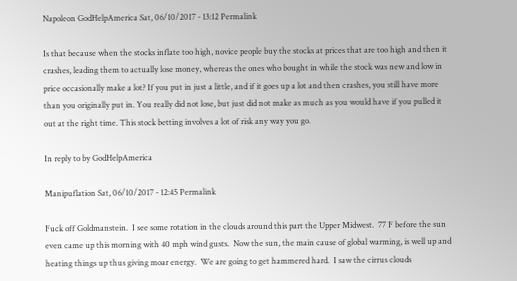Napoleon GodHelpAmerica Sat, 06/10/2017 - 13:12 Permalink

Is that because when the stocks inflate too high, novice people buy the stocks at prices that are too high and then it crashes, leading them to actually lose money, whereas the ones who bought in while the stock was new and low in price occasionally make a lot? If you put in just a little, and if it goes up a lot and then crashes, you still have more than you originally put in. You really did not lose, but just did not make as much as you would have if you pulled it out at the right time. This stock betting involves a lot of risk any way you go.

In reply to by GodHelpAmerica

Manipuflation Sat, 06/10/2017 - 12:45 Permalink

Fuck off Goldmanstein.  I see some rotation in the clouds around this part the Upper Midwest.  77 F before the sun even came up this morning with 40 mph wind gusts.  Now the sun, the main cause of global warming, is well up and heating things up thus giving moar energy.  We are going to get hammered hard.  I saw the cirrus clouds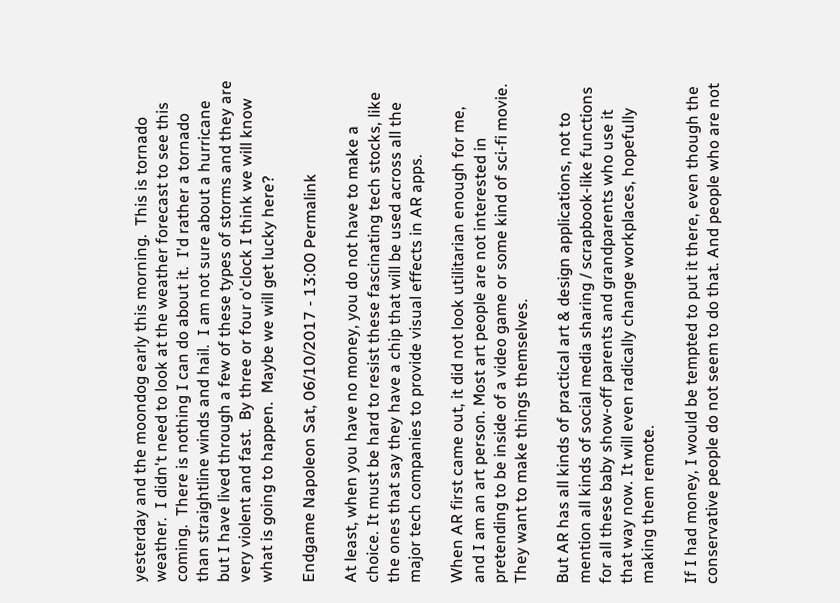yesterday and the moondog early this morning.  This is tornado weather.  I didn't need to look at the weather forecast to see this coming.  There is nothing I can do about it.  I'd rather a tornado than straightline winds and hail.  I am not sure about a hurricane but I have lived through a few of these types of storms and they are very violent and fast.  By three or four o'clock I think we will know what is going to happen.  Maybe we will get lucky here?

Endgame Napoleon Sat, 06/10/2017 - 13:00 Permalink

At least, when you have no money, you do not have to make a choice. It must be hard to resist these fascinating tech stocks, like the ones that say they have a chip that will be used across all the major tech companies to provide visual effects in AR apps.

When AR first came out, it did not look utilitarian enough for me, and I am an art person. Most art people are not interested in pretending to be inside of a video game or some kind of sci-fi movie. They want to make things themselves.

But AR has all kinds of practical art & design applications, not to mention all kinds of social media sharing / scrapbook-like functions for all these baby show-off parents and grandparents who use it that way now. It will even radically change workplaces, hopefully making them remote.

If I had money, I would be tempted to put it there, even though the conservative people do not seem to do that. And people who are not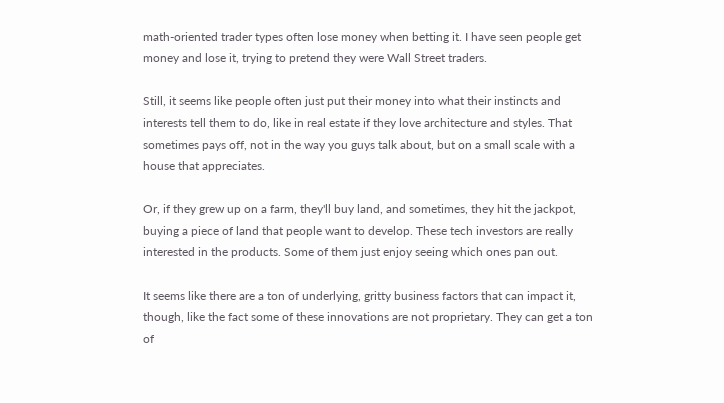math-oriented trader types often lose money when betting it. I have seen people get money and lose it, trying to pretend they were Wall Street traders.

Still, it seems like people often just put their money into what their instincts and interests tell them to do, like in real estate if they love architecture and styles. That sometimes pays off, not in the way you guys talk about, but on a small scale with a house that appreciates.

Or, if they grew up on a farm, they'll buy land, and sometimes, they hit the jackpot, buying a piece of land that people want to develop. These tech investors are really interested in the products. Some of them just enjoy seeing which ones pan out.

It seems like there are a ton of underlying, gritty business factors that can impact it, though, like the fact some of these innovations are not proprietary. They can get a ton of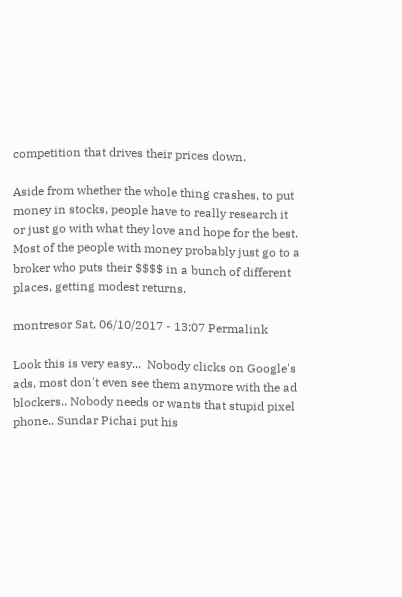competition that drives their prices down.

Aside from whether the whole thing crashes, to put money in stocks, people have to really research it or just go with what they love and hope for the best. Most of the people with money probably just go to a broker who puts their $$$$ in a bunch of different places, getting modest returns.

montresor Sat, 06/10/2017 - 13:07 Permalink

Look this is very easy...  Nobody clicks on Google's ads, most don't even see them anymore with the ad blockers.. Nobody needs or wants that stupid pixel phone.. Sundar Pichai put his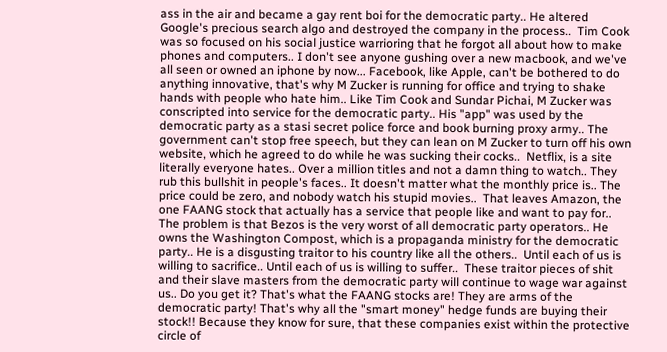ass in the air and became a gay rent boi for the democratic party.. He altered Google's precious search algo and destroyed the company in the process..  Tim Cook was so focused on his social justice warrioring that he forgot all about how to make phones and computers.. I don't see anyone gushing over a new macbook, and we've all seen or owned an iphone by now... Facebook, like Apple, can't be bothered to do anything innovative, that's why M Zucker is running for office and trying to shake hands with people who hate him.. Like Tim Cook and Sundar Pichai, M Zucker was conscripted into service for the democratic party.. His "app" was used by the democratic party as a stasi secret police force and book burning proxy army.. The government can't stop free speech, but they can lean on M Zucker to turn off his own website, which he agreed to do while he was sucking their cocks..  Netflix, is a site literally everyone hates.. Over a million titles and not a damn thing to watch.. They rub this bullshit in people's faces.. It doesn't matter what the monthly price is.. The price could be zero, and nobody watch his stupid movies..  That leaves Amazon, the one FAANG stock that actually has a service that people like and want to pay for..  The problem is that Bezos is the very worst of all democratic party operators.. He owns the Washington Compost, which is a propaganda ministry for the democratic party.. He is a disgusting traitor to his country like all the others..  Until each of us is willing to sacrifice.. Until each of us is willing to suffer..  These traitor pieces of shit and their slave masters from the democratic party will continue to wage war against us.. Do you get it? That's what the FAANG stocks are! They are arms of the democratic party! That's why all the "smart money" hedge funds are buying their stock!! Because they know for sure, that these companies exist within the protective circle of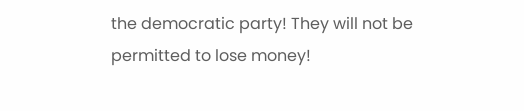the democratic party! They will not be permitted to lose money!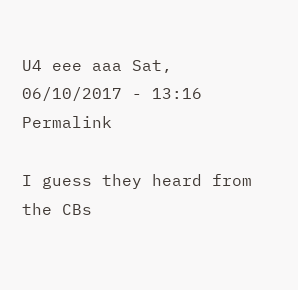U4 eee aaa Sat, 06/10/2017 - 13:16 Permalink

I guess they heard from the CBs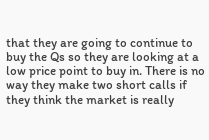that they are going to continue to buy the Qs so they are looking at a low price point to buy in. There is no way they make two short calls if they think the market is really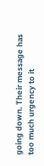going down. Their message has too much urgency to it